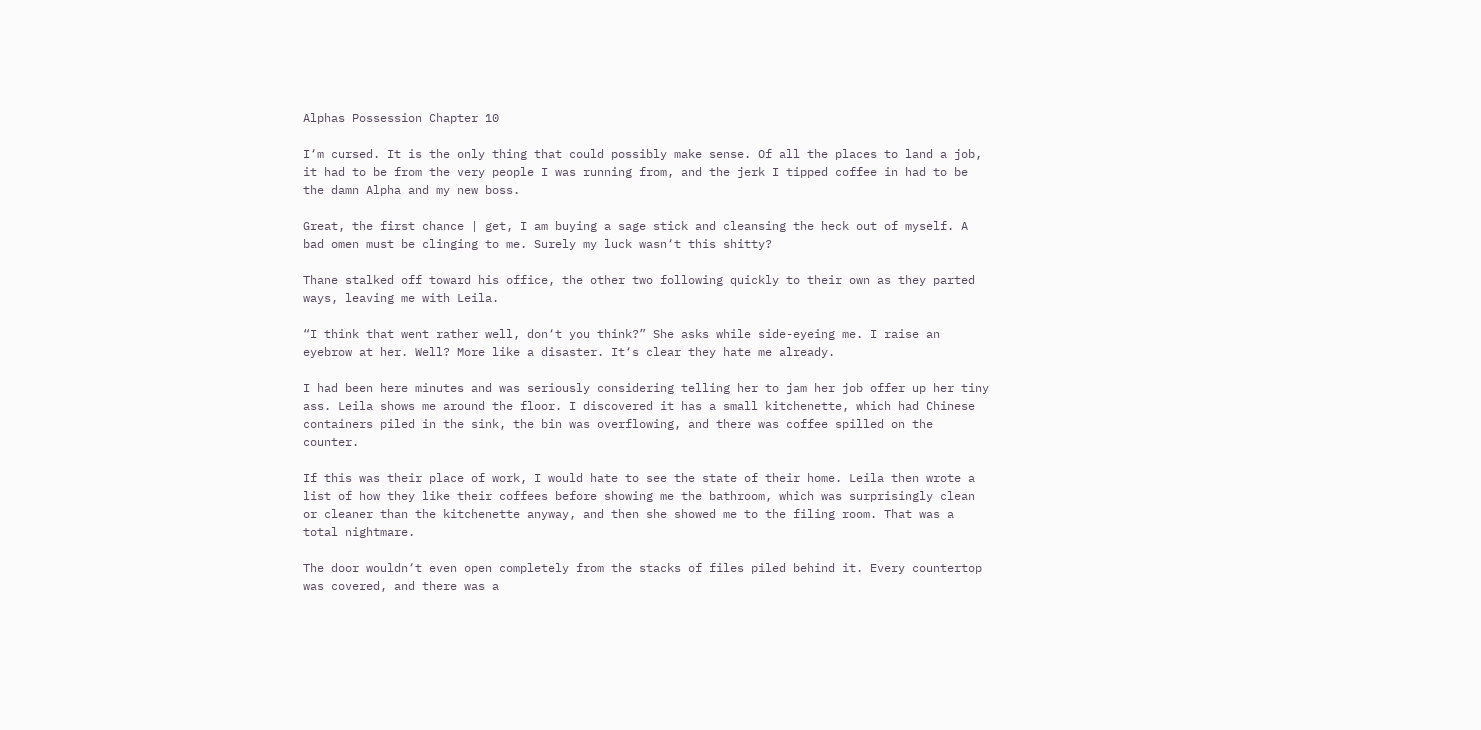Alphas Possession Chapter 10

I‘m cursed. It is the only thing that could possibly make sense. Of all the places to land a job, it had to be from the very people I was running from, and the jerk I tipped coffee in had to be the damn Alpha and my new boss.

Great, the first chance | get, I am buying a sage stick and cleansing the heck out of myself. A bad omen must be clinging to me. Surely my luck wasn‘t this shitty?

Thane stalked off toward his office, the other two following quickly to their own as they parted ways, leaving me with Leila.

“I think that went rather well, don‘t you think?” She asks while side-eyeing me. I raise an eyebrow at her. Well? More like a disaster. It‘s clear they hate me already.

I had been here minutes and was seriously considering telling her to jam her job offer up her tiny ass. Leila shows me around the floor. I discovered it has a small kitchenette, which had Chinese containers piled in the sink, the bin was overflowing, and there was coffee spilled on the counter.

If this was their place of work, I would hate to see the state of their home. Leila then wrote a list of how they like their coffees before showing me the bathroom, which was surprisingly clean or cleaner than the kitchenette anyway, and then she showed me to the filing room. That was a total nightmare.

The door wouldn‘t even open completely from the stacks of files piled behind it. Every countertop was covered, and there was a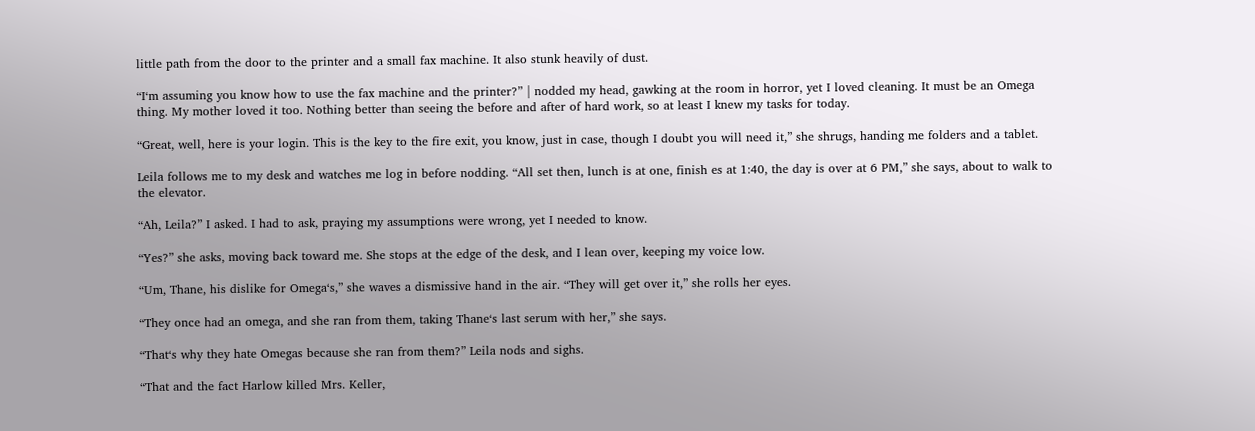little path from the door to the printer and a small fax machine. It also stunk heavily of dust.

“I‘m assuming you know how to use the fax machine and the printer?” | nodded my head, gawking at the room in horror, yet I loved cleaning. It must be an Omega thing. My mother loved it too. Nothing better than seeing the before and after of hard work, so at least I knew my tasks for today.

“Great, well, here is your login. This is the key to the fire exit, you know, just in case, though I doubt you will need it,” she shrugs, handing me folders and a tablet.

Leila follows me to my desk and watches me log in before nodding. “All set then, lunch is at one, finish es at 1:40, the day is over at 6 PM,” she says, about to walk to the elevator.

“Ah, Leila?” I asked. I had to ask, praying my assumptions were wrong, yet I needed to know.

“Yes?” she asks, moving back toward me. She stops at the edge of the desk, and I lean over, keeping my voice low.

“Um, Thane, his dislike for Omega‘s,” she waves a dismissive hand in the air. “They will get over it,” she rolls her eyes.

“They once had an omega, and she ran from them, taking Thane‘s last serum with her,” she says.

“That‘s why they hate Omegas because she ran from them?” Leila nods and sighs.

“That and the fact Harlow killed Mrs. Keller,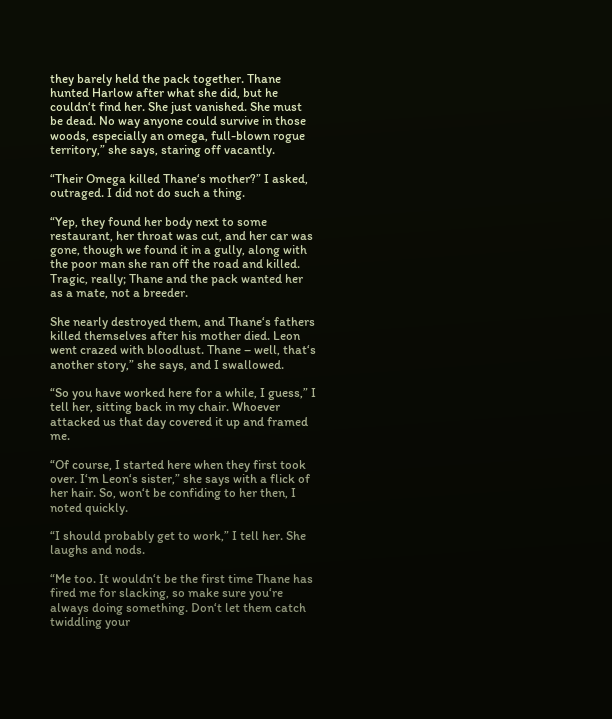they barely held the pack together. Thane hunted Harlow after what she did, but he couldn‘t find her. She just vanished. She must be dead. No way anyone could survive in those woods, especially an omega, full-blown rogue territory,” she says, staring off vacantly.

“Their Omega killed Thane‘s mother?” I asked, outraged. I did not do such a thing.

“Yep, they found her body next to some restaurant, her throat was cut, and her car was gone, though we found it in a gully, along with the poor man she ran off the road and killed. Tragic, really; Thane and the pack wanted her as a mate, not a breeder.

She nearly destroyed them, and Thane‘s fathers killed themselves after his mother died. Leon went crazed with bloodlust. Thane – well, that‘s another story,” she says, and I swallowed.

“So you have worked here for a while, I guess,” I tell her, sitting back in my chair. Whoever attacked us that day covered it up and framed me.

“Of course, I started here when they first took over. I‘m Leon‘s sister,” she says with a flick of her hair. So, won‘t be confiding to her then, I noted quickly.

“I should probably get to work,” I tell her. She laughs and nods.

“Me too. It wouldn‘t be the first time Thane has fired me for slacking, so make sure you‘re always doing something. Don‘t let them catch twiddling your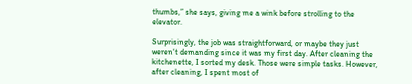thumbs,” she says, giving me a wink before strolling to the elevator.

Surprisingly, the job was straightforward, or maybe they just weren‘t demanding since it was my first day. After cleaning the kitchenette, I sorted my desk. Those were simple tasks. However, after cleaning, I spent most of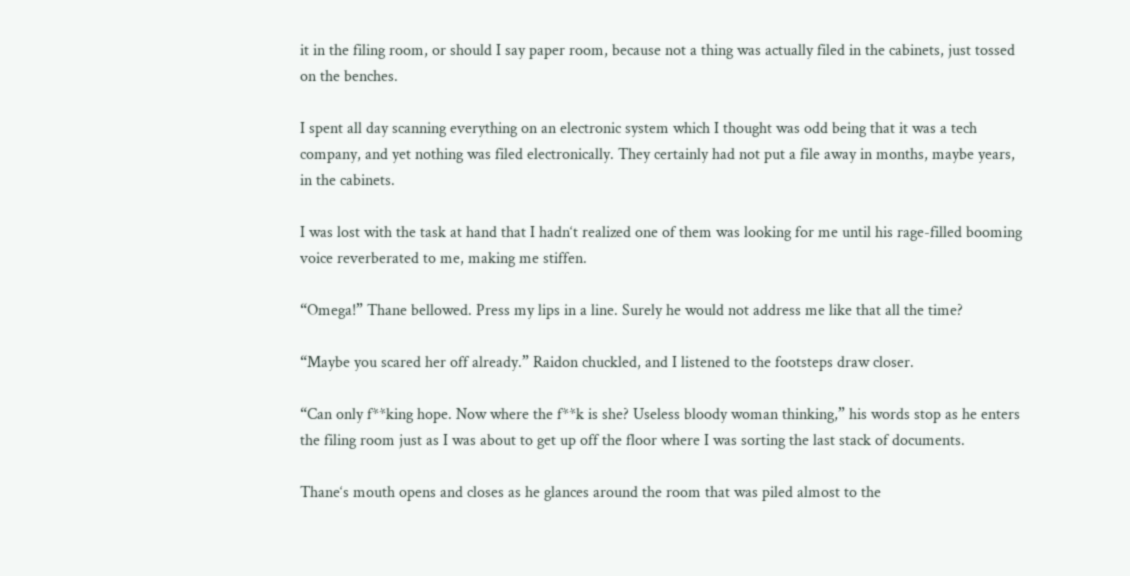it in the filing room, or should I say paper room, because not a thing was actually filed in the cabinets, just tossed on the benches.

I spent all day scanning everything on an electronic system which I thought was odd being that it was a tech company, and yet nothing was filed electronically. They certainly had not put a file away in months, maybe years, in the cabinets.

I was lost with the task at hand that I hadn‘t realized one of them was looking for me until his rage-filled booming voice reverberated to me, making me stiffen.

“Omega!” Thane bellowed. Press my lips in a line. Surely he would not address me like that all the time?

“Maybe you scared her off already.” Raidon chuckled, and I listened to the footsteps draw closer.

“Can only f**king hope. Now where the f**k is she? Useless bloody woman thinking,” his words stop as he enters the filing room just as I was about to get up off the floor where I was sorting the last stack of documents.

Thane‘s mouth opens and closes as he glances around the room that was piled almost to the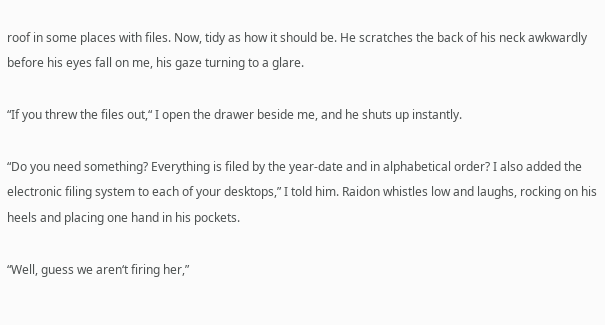roof in some places with files. Now, tidy as how it should be. He scratches the back of his neck awkwardly before his eyes fall on me, his gaze turning to a glare.

“If you threw the files out,“ I open the drawer beside me, and he shuts up instantly.

“Do you need something? Everything is filed by the year-date and in alphabetical order? I also added the electronic filing system to each of your desktops,” I told him. Raidon whistles low and laughs, rocking on his heels and placing one hand in his pockets.

“Well, guess we aren‘t firing her,”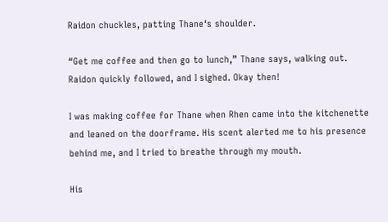Raidon chuckles, patting Thane‘s shoulder.

“Get me coffee and then go to lunch,” Thane says, walking out. Raidon quickly followed, and I sighed. Okay then!

I was making coffee for Thane when Rhen came into the kitchenette and leaned on the doorframe. His scent alerted me to his presence behind me, and I tried to breathe through my mouth.

His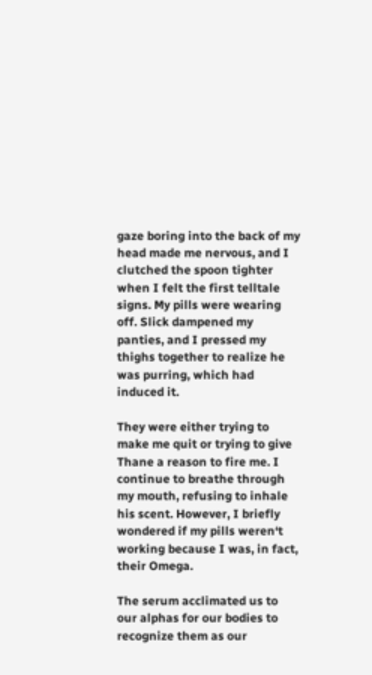gaze boring into the back of my head made me nervous, and I clutched the spoon tighter when I felt the first telltale signs. My pills were wearing off. Slick dampened my panties, and I pressed my thighs together to realize he was purring, which had induced it.

They were either trying to make me quit or trying to give Thane a reason to fire me. I continue to breathe through my mouth, refusing to inhale his scent. However, I briefly wondered if my pills weren‘t working because I was, in fact, their Omega.

The serum acclimated us to our alphas for our bodies to recognize them as our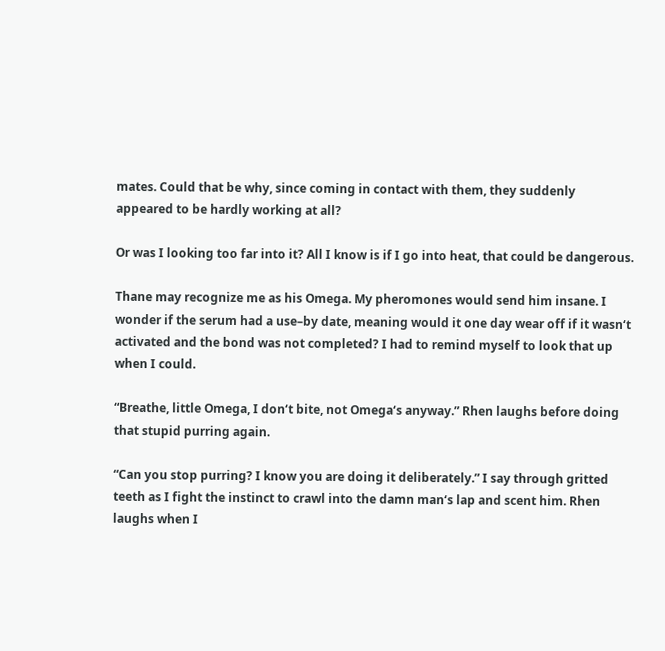mates. Could that be why, since coming in contact with them, they suddenly appeared to be hardly working at all?

Or was I looking too far into it? All I know is if I go into heat, that could be dangerous.

Thane may recognize me as his Omega. My pheromones would send him insane. I wonder if the serum had a use–by date, meaning would it one day wear off if it wasn‘t activated and the bond was not completed? I had to remind myself to look that up when I could.

“Breathe, little Omega, I don‘t bite, not Omega‘s anyway.” Rhen laughs before doing that stupid purring again.

“Can you stop purring? I know you are doing it deliberately.” I say through gritted teeth as I fight the instinct to crawl into the damn man‘s lap and scent him. Rhen laughs when I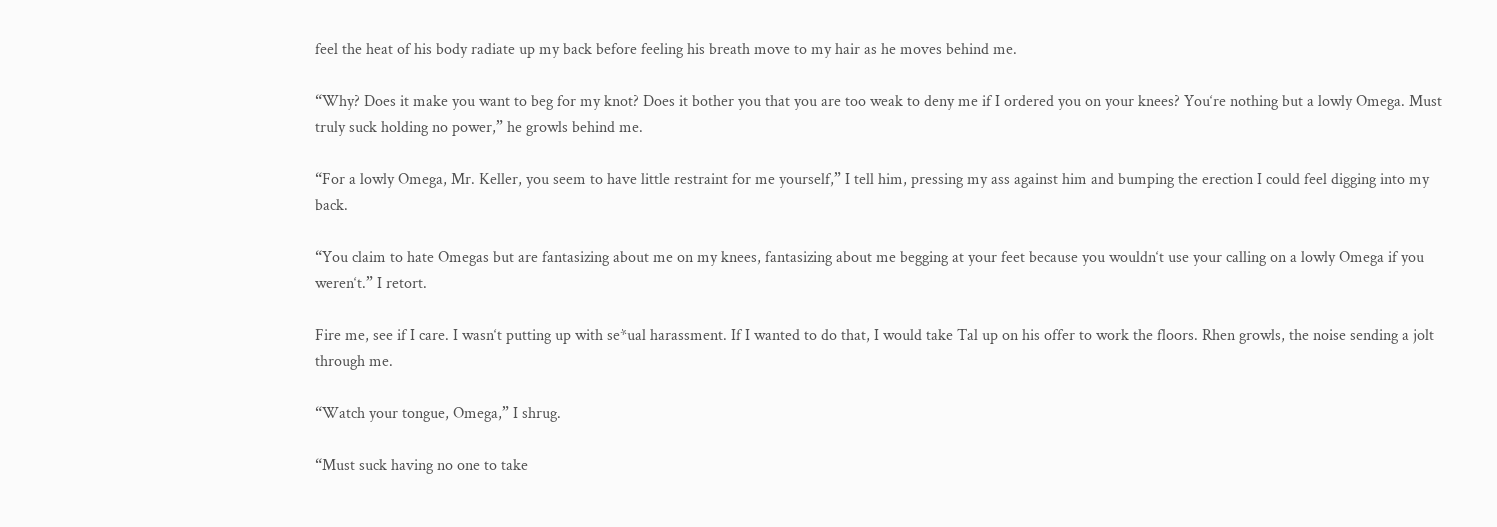feel the heat of his body radiate up my back before feeling his breath move to my hair as he moves behind me.

“Why? Does it make you want to beg for my knot? Does it bother you that you are too weak to deny me if I ordered you on your knees? You‘re nothing but a lowly Omega. Must truly suck holding no power,” he growls behind me.

“For a lowly Omega, Mr. Keller, you seem to have little restraint for me yourself,” I tell him, pressing my ass against him and bumping the erection I could feel digging into my back.

“You claim to hate Omegas but are fantasizing about me on my knees, fantasizing about me begging at your feet because you wouldn‘t use your calling on a lowly Omega if you weren‘t.” I retort.

Fire me, see if I care. I wasn‘t putting up with se*ual harassment. If I wanted to do that, I would take Tal up on his offer to work the floors. Rhen growls, the noise sending a jolt through me.

“Watch your tongue, Omega,” I shrug.

“Must suck having no one to take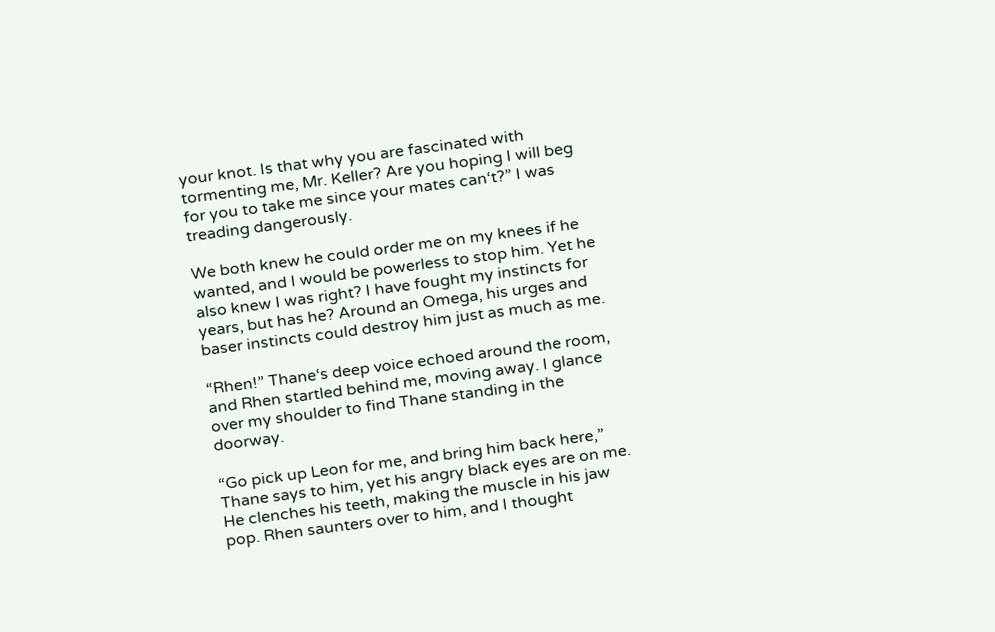your knot. Is that why you are fascinated with tormenting me, Mr. Keller? Are you hoping I will beg for you to take me since your mates can‘t?” I was treading dangerously.

We both knew he could order me on my knees if he wanted, and I would be powerless to stop him. Yet he also knew I was right? I have fought my instincts for years, but has he? Around an Omega, his urges and baser instincts could destroy him just as much as me.

“Rhen!” Thane‘s deep voice echoed around the room, and Rhen startled behind me, moving away. I glance over my shoulder to find Thane standing in the doorway.

“Go pick up Leon for me, and bring him back here,” Thane says to him, yet his angry black eyes are on me. He clenches his teeth, making the muscle in his jaw pop. Rhen saunters over to him, and I thought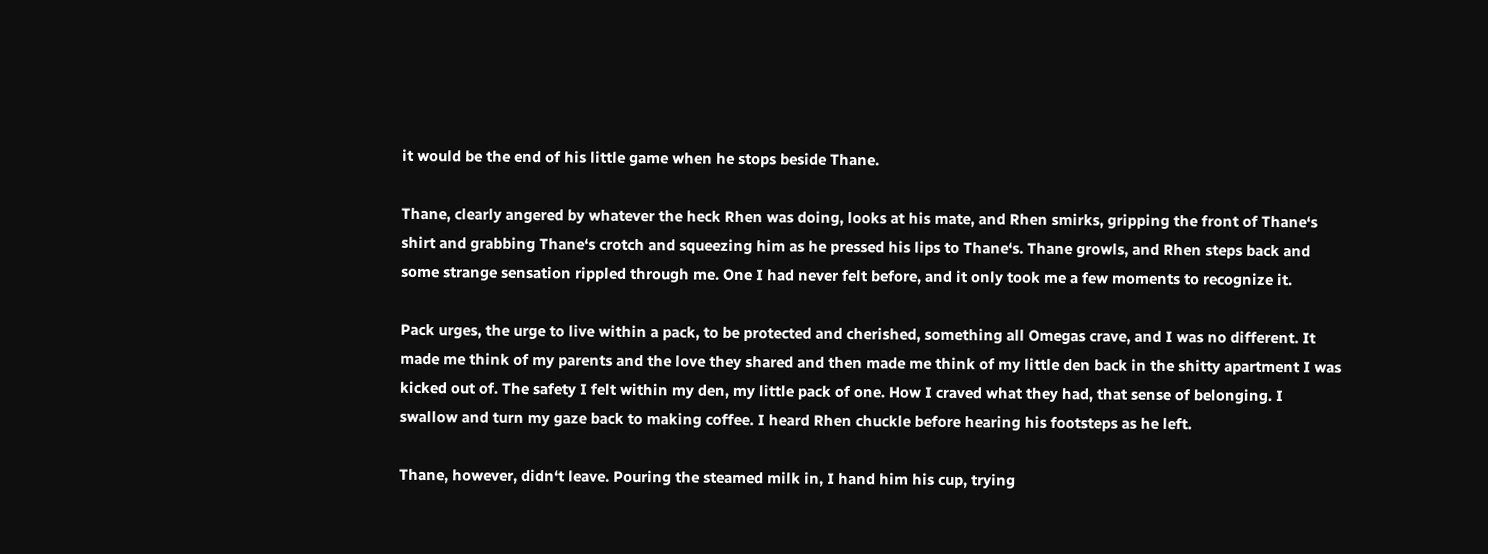it would be the end of his little game when he stops beside Thane.

Thane, clearly angered by whatever the heck Rhen was doing, looks at his mate, and Rhen smirks, gripping the front of Thane‘s shirt and grabbing Thane‘s crotch and squeezing him as he pressed his lips to Thane‘s. Thane growls, and Rhen steps back and some strange sensation rippled through me. One I had never felt before, and it only took me a few moments to recognize it.

Pack urges, the urge to live within a pack, to be protected and cherished, something all Omegas crave, and I was no different. It made me think of my parents and the love they shared and then made me think of my little den back in the shitty apartment I was kicked out of. The safety I felt within my den, my little pack of one. How I craved what they had, that sense of belonging. I swallow and turn my gaze back to making coffee. I heard Rhen chuckle before hearing his footsteps as he left.

Thane, however, didn‘t leave. Pouring the steamed milk in, I hand him his cup, trying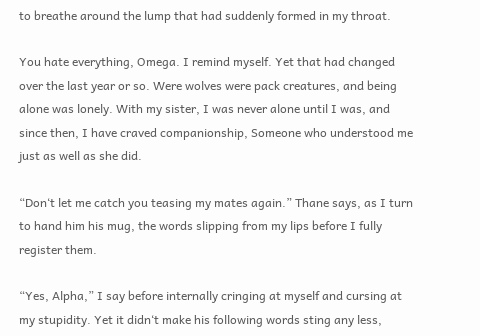to breathe around the lump that had suddenly formed in my throat.

You hate everything, Omega. I remind myself. Yet that had changed over the last year or so. Were wolves were pack creatures, and being alone was lonely. With my sister, I was never alone until I was, and since then, I have craved companionship, Someone who understood me just as well as she did.

“Don‘t let me catch you teasing my mates again.” Thane says, as I turn to hand him his mug, the words slipping from my lips before I fully register them.

“Yes, Alpha,” I say before internally cringing at myself and cursing at my stupidity. Yet it didn‘t make his following words sting any less,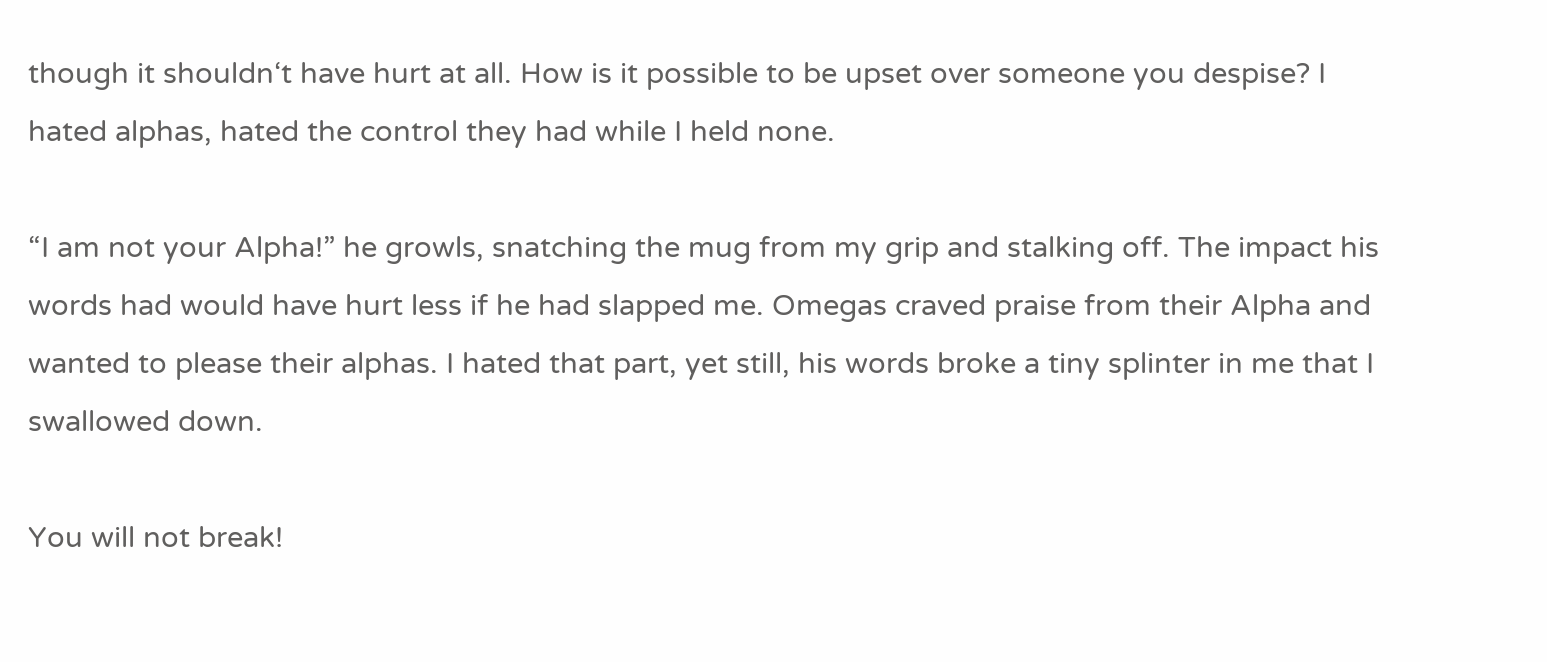though it shouldn‘t have hurt at all. How is it possible to be upset over someone you despise? I hated alphas, hated the control they had while I held none.

“I am not your Alpha!” he growls, snatching the mug from my grip and stalking off. The impact his words had would have hurt less if he had slapped me. Omegas craved praise from their Alpha and wanted to please their alphas. I hated that part, yet still, his words broke a tiny splinter in me that I swallowed down.

You will not break!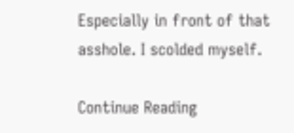Especially in front of that asshole. I scolded myself.

Continue Reading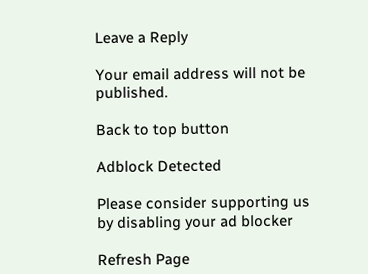Leave a Reply

Your email address will not be published.

Back to top button

Adblock Detected

Please consider supporting us by disabling your ad blocker

Refresh Page